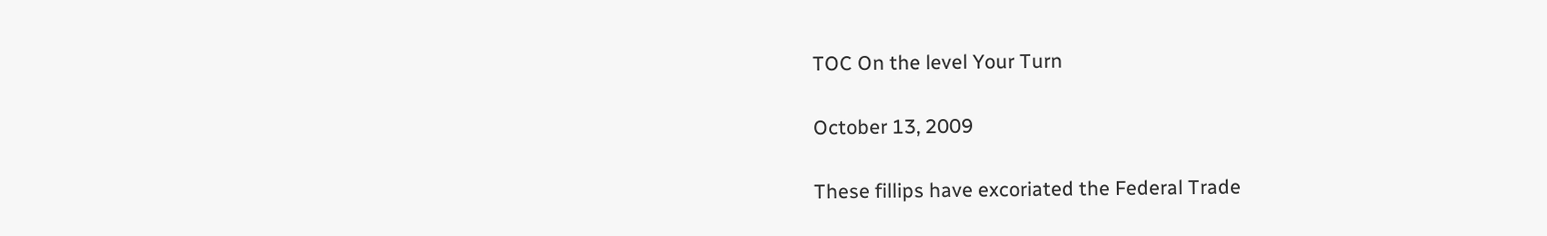TOC On the level Your Turn

October 13, 2009

These fillips have excoriated the Federal Trade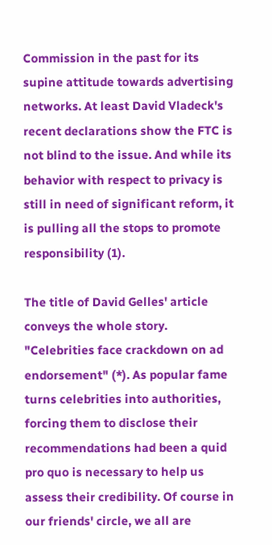Commission in the past for its supine attitude towards advertising networks. At least David Vladeck's recent declarations show the FTC is not blind to the issue. And while its behavior with respect to privacy is still in need of significant reform, it is pulling all the stops to promote responsibility (1).

The title of David Gelles' article conveys the whole story. "Celebrities face crackdown on ad endorsement" (*). As popular fame turns celebrities into authorities, forcing them to disclose their recommendations had been a quid pro quo is necessary to help us assess their credibility. Of course in our friends' circle, we all are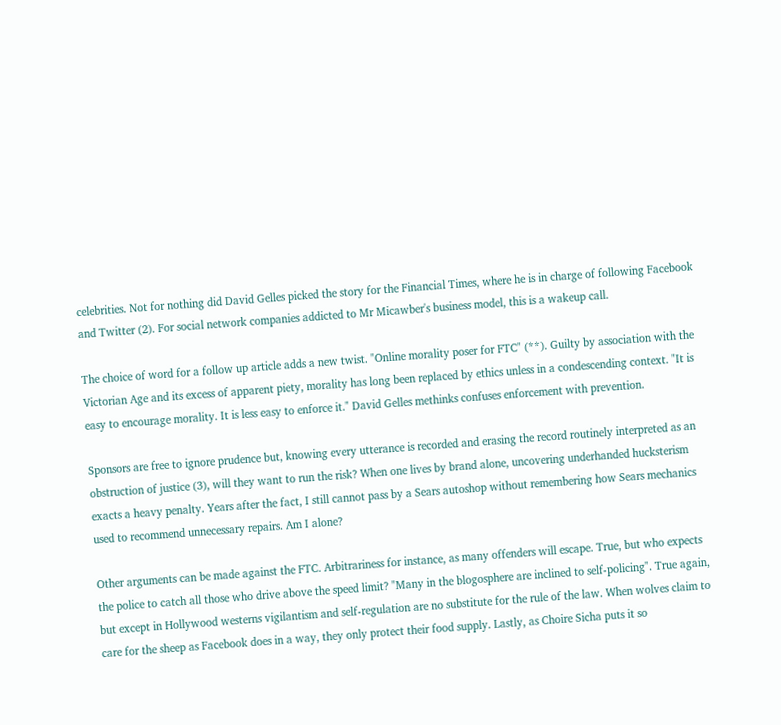celebrities. Not for nothing did David Gelles picked the story for the Financial Times, where he is in charge of following Facebook and Twitter (2). For social network companies addicted to Mr Micawber's business model, this is a wakeup call.

The choice of word for a follow up article adds a new twist. "Online morality poser for FTC" (**). Guilty by association with the Victorian Age and its excess of apparent piety, morality has long been replaced by ethics unless in a condescending context. "It is easy to encourage morality. It is less easy to enforce it." David Gelles methinks confuses enforcement with prevention.

Sponsors are free to ignore prudence but, knowing every utterance is recorded and erasing the record routinely interpreted as an obstruction of justice (3), will they want to run the risk? When one lives by brand alone, uncovering underhanded hucksterism exacts a heavy penalty. Years after the fact, I still cannot pass by a Sears autoshop without remembering how Sears mechanics used to recommend unnecessary repairs. Am I alone?

Other arguments can be made against the FTC. Arbitrariness for instance, as many offenders will escape. True, but who expects the police to catch all those who drive above the speed limit? "Many in the blogosphere are inclined to self-policing". True again, but except in Hollywood westerns vigilantism and self-regulation are no substitute for the rule of the law. When wolves claim to care for the sheep as Facebook does in a way, they only protect their food supply. Lastly, as Choire Sicha puts it so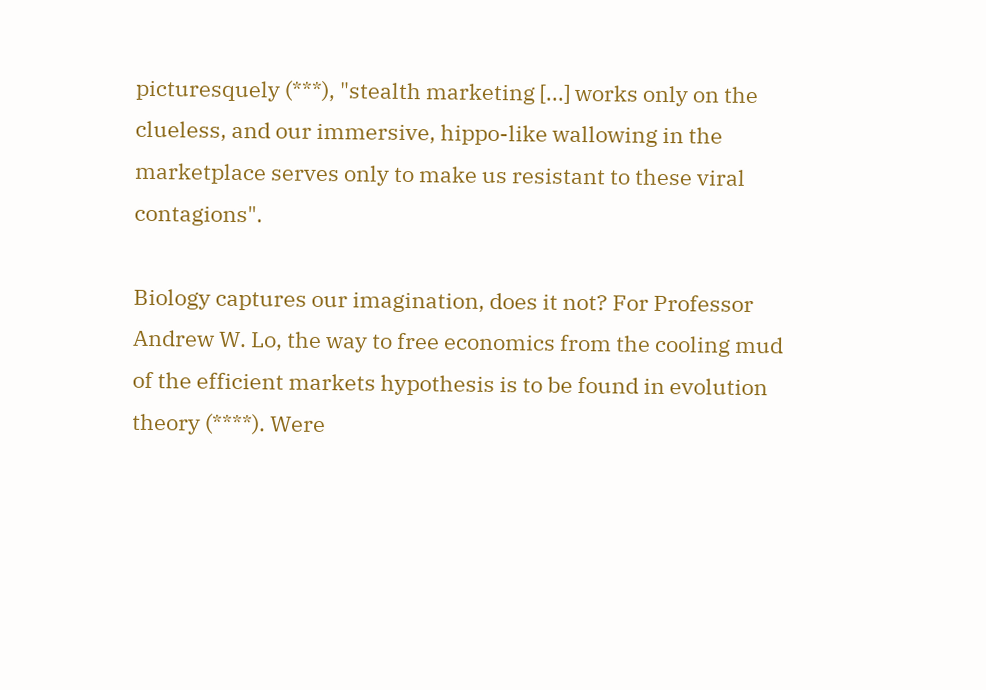picturesquely (***), "stealth marketing [...] works only on the clueless, and our immersive, hippo-like wallowing in the marketplace serves only to make us resistant to these viral contagions".

Biology captures our imagination, does it not? For Professor Andrew W. Lo, the way to free economics from the cooling mud of the efficient markets hypothesis is to be found in evolution theory (****). Were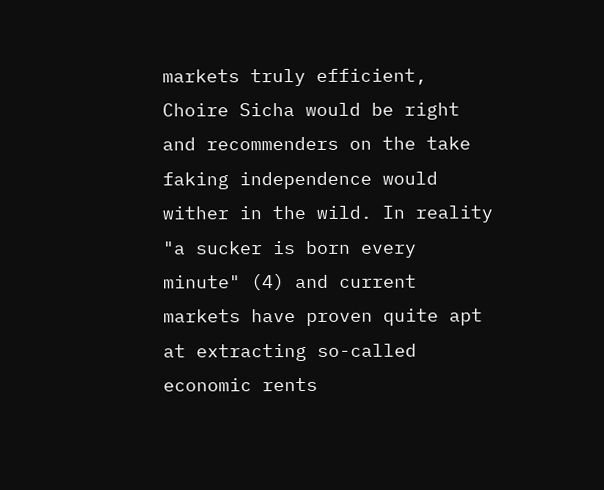markets truly efficient, Choire Sicha would be right and recommenders on the take faking independence would wither in the wild. In reality "a sucker is born every minute" (4) and current markets have proven quite apt at extracting so-called economic rents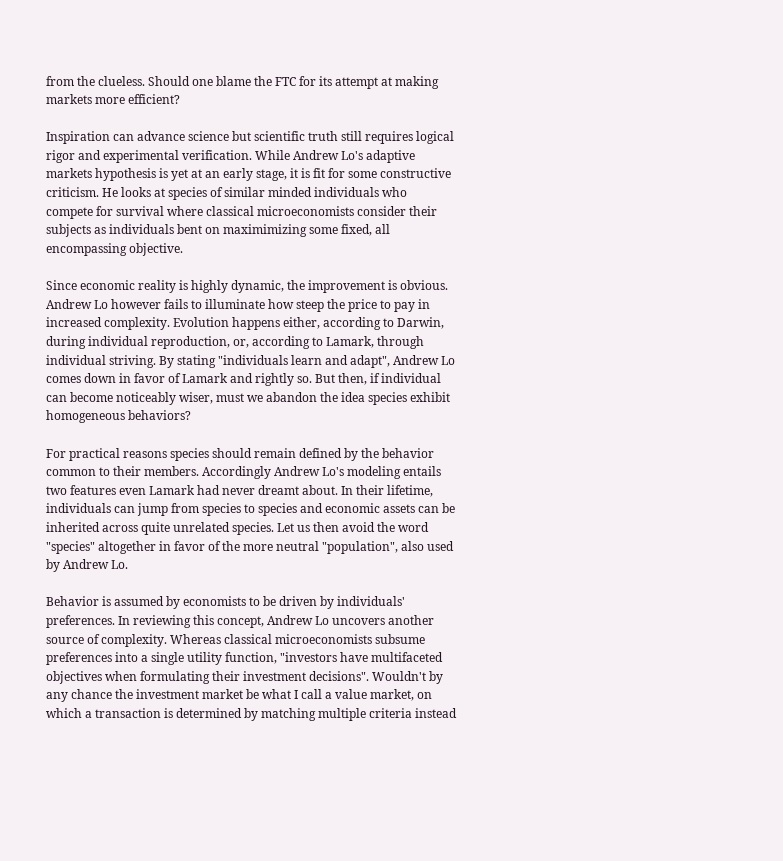from the clueless. Should one blame the FTC for its attempt at making markets more efficient?

Inspiration can advance science but scientific truth still requires logical rigor and experimental verification. While Andrew Lo's adaptive markets hypothesis is yet at an early stage, it is fit for some constructive criticism. He looks at species of similar minded individuals who compete for survival where classical microeconomists consider their subjects as individuals bent on maximimizing some fixed, all encompassing objective.

Since economic reality is highly dynamic, the improvement is obvious. Andrew Lo however fails to illuminate how steep the price to pay in increased complexity. Evolution happens either, according to Darwin, during individual reproduction, or, according to Lamark, through individual striving. By stating "individuals learn and adapt", Andrew Lo comes down in favor of Lamark and rightly so. But then, if individual can become noticeably wiser, must we abandon the idea species exhibit homogeneous behaviors?

For practical reasons species should remain defined by the behavior common to their members. Accordingly Andrew Lo's modeling entails two features even Lamark had never dreamt about. In their lifetime, individuals can jump from species to species and economic assets can be inherited across quite unrelated species. Let us then avoid the word "species" altogether in favor of the more neutral "population", also used by Andrew Lo.

Behavior is assumed by economists to be driven by individuals' preferences. In reviewing this concept, Andrew Lo uncovers another source of complexity. Whereas classical microeconomists subsume preferences into a single utility function, "investors have multifaceted objectives when formulating their investment decisions". Wouldn't by any chance the investment market be what I call a value market, on which a transaction is determined by matching multiple criteria instead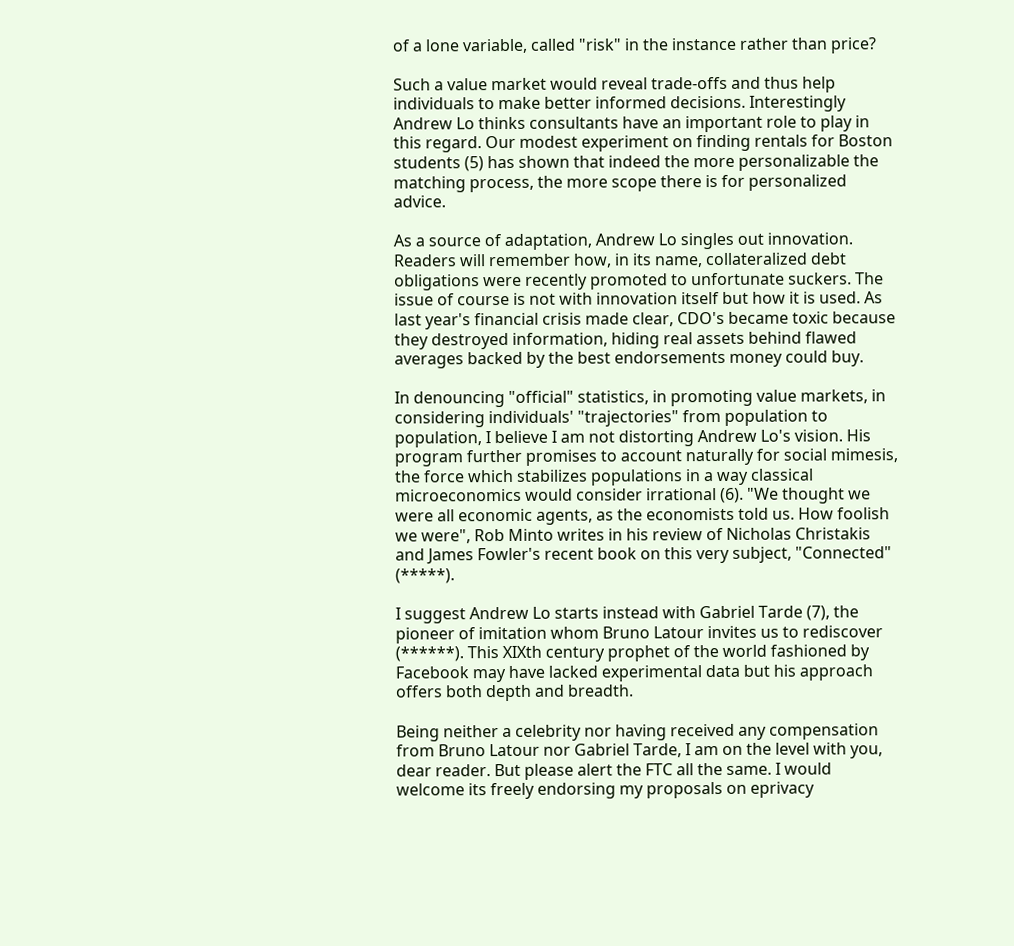of a lone variable, called "risk" in the instance rather than price?

Such a value market would reveal trade-offs and thus help individuals to make better informed decisions. Interestingly Andrew Lo thinks consultants have an important role to play in this regard. Our modest experiment on finding rentals for Boston students (5) has shown that indeed the more personalizable the matching process, the more scope there is for personalized advice.

As a source of adaptation, Andrew Lo singles out innovation. Readers will remember how, in its name, collateralized debt obligations were recently promoted to unfortunate suckers. The issue of course is not with innovation itself but how it is used. As last year's financial crisis made clear, CDO's became toxic because they destroyed information, hiding real assets behind flawed averages backed by the best endorsements money could buy.

In denouncing "official" statistics, in promoting value markets, in considering individuals' "trajectories" from population to population, I believe I am not distorting Andrew Lo's vision. His program further promises to account naturally for social mimesis, the force which stabilizes populations in a way classical microeconomics would consider irrational (6). "We thought we were all economic agents, as the economists told us. How foolish we were", Rob Minto writes in his review of Nicholas Christakis and James Fowler's recent book on this very subject, "Connected" (*****).

I suggest Andrew Lo starts instead with Gabriel Tarde (7), the pioneer of imitation whom Bruno Latour invites us to rediscover (******). This XIXth century prophet of the world fashioned by Facebook may have lacked experimental data but his approach offers both depth and breadth.

Being neither a celebrity nor having received any compensation from Bruno Latour nor Gabriel Tarde, I am on the level with you, dear reader. But please alert the FTC all the same. I would welcome its freely endorsing my proposals on eprivacy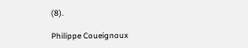(8).

Philippe Coueignoux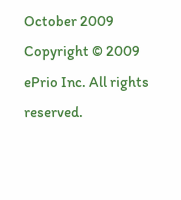October 2009
Copyright © 2009 ePrio Inc. All rights reserved.